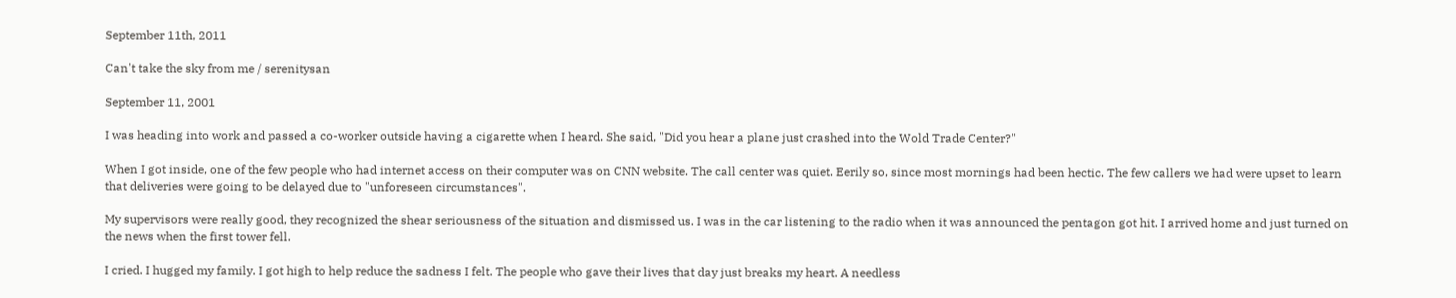September 11th, 2011

Can't take the sky from me / serenitysan

September 11, 2001

I was heading into work and passed a co-worker outside having a cigarette when I heard. She said, "Did you hear a plane just crashed into the Wold Trade Center?"

When I got inside, one of the few people who had internet access on their computer was on CNN website. The call center was quiet. Eerily so, since most mornings had been hectic. The few callers we had were upset to learn that deliveries were going to be delayed due to "unforeseen circumstances".

My supervisors were really good, they recognized the shear seriousness of the situation and dismissed us. I was in the car listening to the radio when it was announced the pentagon got hit. I arrived home and just turned on the news when the first tower fell.

I cried. I hugged my family. I got high to help reduce the sadness I felt. The people who gave their lives that day just breaks my heart. A needless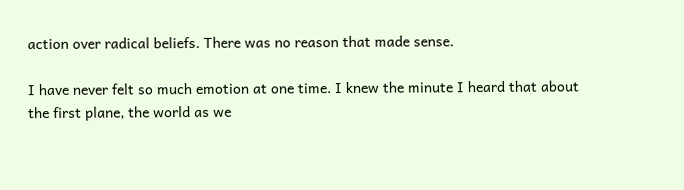action over radical beliefs. There was no reason that made sense.

I have never felt so much emotion at one time. I knew the minute I heard that about the first plane, the world as we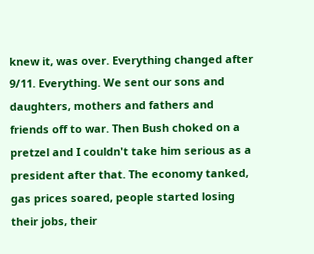knew it, was over. Everything changed after 9/11. Everything. We sent our sons and daughters, mothers and fathers and friends off to war. Then Bush choked on a pretzel and I couldn't take him serious as a president after that. The economy tanked, gas prices soared, people started losing their jobs, their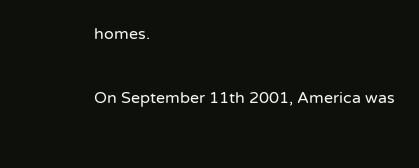homes.

On September 11th 2001, America was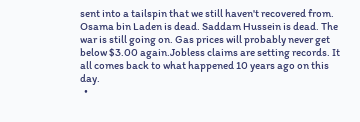sent into a tailspin that we still haven't recovered from. Osama bin Laden is dead. Saddam Hussein is dead. The war is still going on. Gas prices will probably never get below $3.00 again.Jobless claims are setting records. It all comes back to what happened 10 years ago on this day.
  •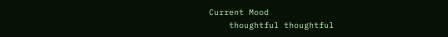Current Mood
    thoughtful thoughtful